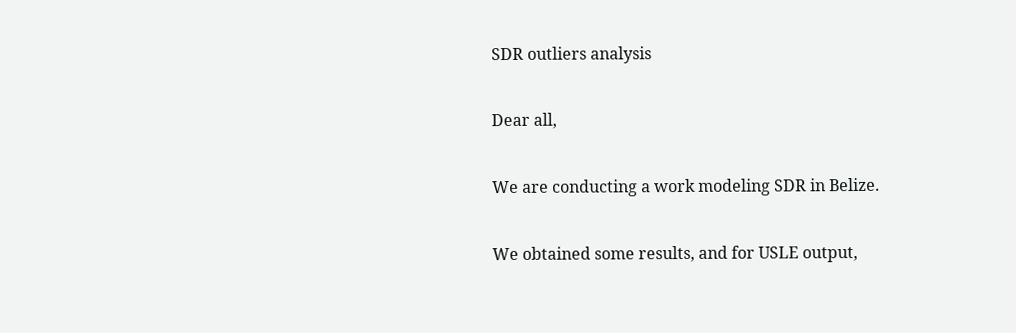SDR outliers analysis

Dear all,

We are conducting a work modeling SDR in Belize.

We obtained some results, and for USLE output,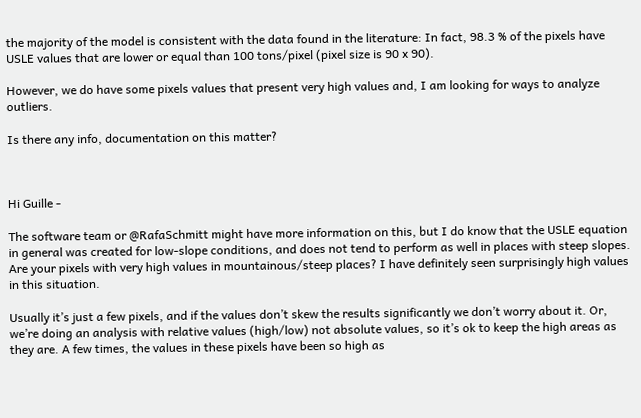the majority of the model is consistent with the data found in the literature: In fact, 98.3 % of the pixels have USLE values that are lower or equal than 100 tons/pixel (pixel size is 90 x 90).

However, we do have some pixels values that present very high values and, I am looking for ways to analyze outliers.

Is there any info, documentation on this matter?



Hi Guille -

The software team or @RafaSchmitt might have more information on this, but I do know that the USLE equation in general was created for low-slope conditions, and does not tend to perform as well in places with steep slopes. Are your pixels with very high values in mountainous/steep places? I have definitely seen surprisingly high values in this situation.

Usually it’s just a few pixels, and if the values don’t skew the results significantly we don’t worry about it. Or, we’re doing an analysis with relative values (high/low) not absolute values, so it’s ok to keep the high areas as they are. A few times, the values in these pixels have been so high as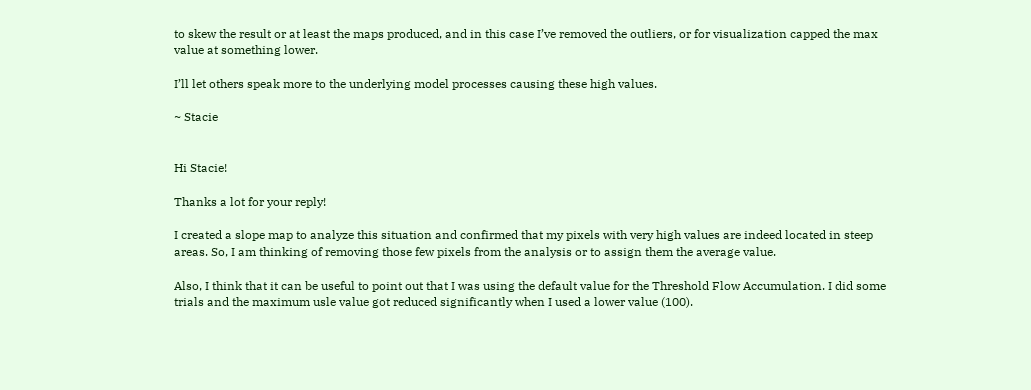to skew the result or at least the maps produced, and in this case I’ve removed the outliers, or for visualization capped the max value at something lower.

I’ll let others speak more to the underlying model processes causing these high values.

~ Stacie


Hi Stacie!

Thanks a lot for your reply!

I created a slope map to analyze this situation and confirmed that my pixels with very high values are indeed located in steep areas. So, I am thinking of removing those few pixels from the analysis or to assign them the average value.

Also, I think that it can be useful to point out that I was using the default value for the Threshold Flow Accumulation. I did some trials and the maximum usle value got reduced significantly when I used a lower value (100).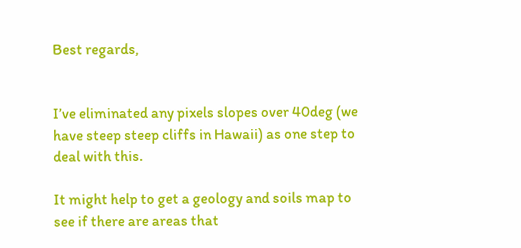Best regards,


I’ve eliminated any pixels slopes over 40deg (we have steep steep cliffs in Hawaii) as one step to deal with this.

It might help to get a geology and soils map to see if there are areas that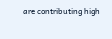are contributing high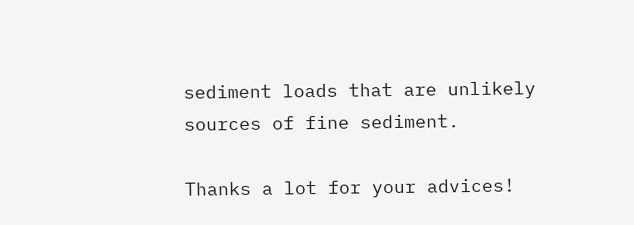sediment loads that are unlikely sources of fine sediment.

Thanks a lot for your advices!